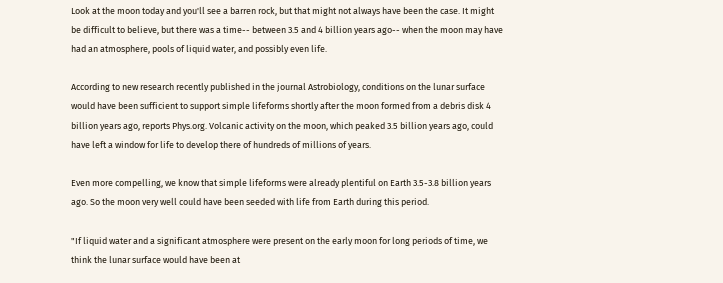Look at the moon today and you'll see a barren rock, but that might not always have been the case. It might be difficult to believe, but there was a time-- between 3.5 and 4 billion years ago-- when the moon may have had an atmosphere, pools of liquid water, and possibly even life.

According to new research recently published in the journal Astrobiology, conditions on the lunar surface would have been sufficient to support simple lifeforms shortly after the moon formed from a debris disk 4 billion years ago, reports Phys.org. Volcanic activity on the moon, which peaked 3.5 billion years ago, could have left a window for life to develop there of hundreds of millions of years.

Even more compelling, we know that simple lifeforms were already plentiful on Earth 3.5-3.8 billion years ago. So the moon very well could have been seeded with life from Earth during this period.

"If liquid water and a significant atmosphere were present on the early moon for long periods of time, we think the lunar surface would have been at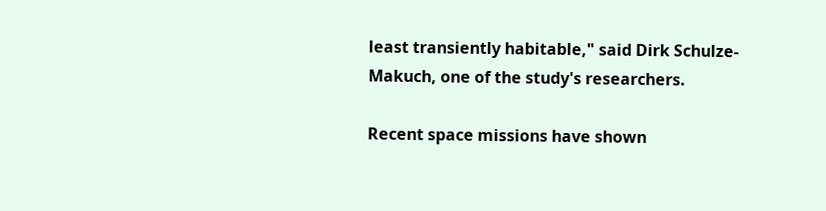least transiently habitable," said Dirk Schulze-Makuch, one of the study's researchers.

Recent space missions have shown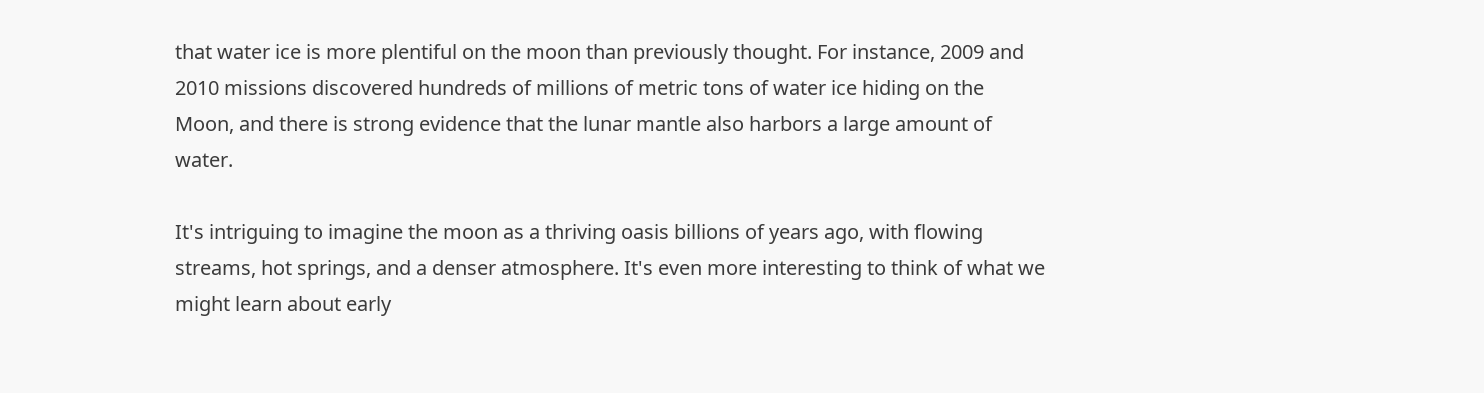that water ice is more plentiful on the moon than previously thought. For instance, 2009 and 2010 missions discovered hundreds of millions of metric tons of water ice hiding on the Moon, and there is strong evidence that the lunar mantle also harbors a large amount of water.

It's intriguing to imagine the moon as a thriving oasis billions of years ago, with flowing streams, hot springs, and a denser atmosphere. It's even more interesting to think of what we might learn about early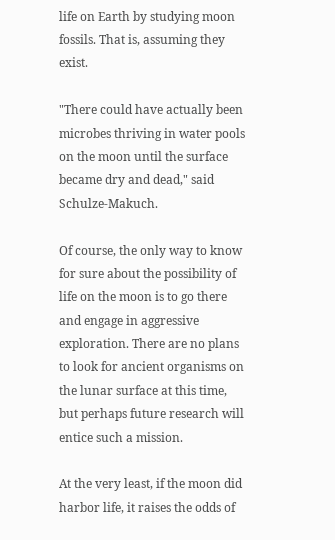life on Earth by studying moon fossils. That is, assuming they exist.

"There could have actually been microbes thriving in water pools on the moon until the surface became dry and dead," said Schulze-Makuch.

Of course, the only way to know for sure about the possibility of life on the moon is to go there and engage in aggressive exploration. There are no plans to look for ancient organisms on the lunar surface at this time, but perhaps future research will entice such a mission.

At the very least, if the moon did harbor life, it raises the odds of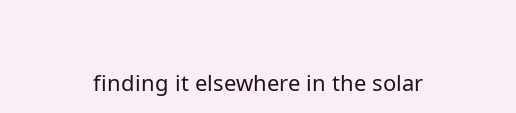finding it elsewhere in the solar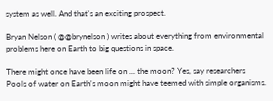system as well. And that's an exciting prospect.

Bryan Nelson ( @@brynelson ) writes about everything from environmental problems here on Earth to big questions in space.

There might once have been life on ... the moon? Yes, say researchers
Pools of water on Earth's moon might have teemed with simple organisms.